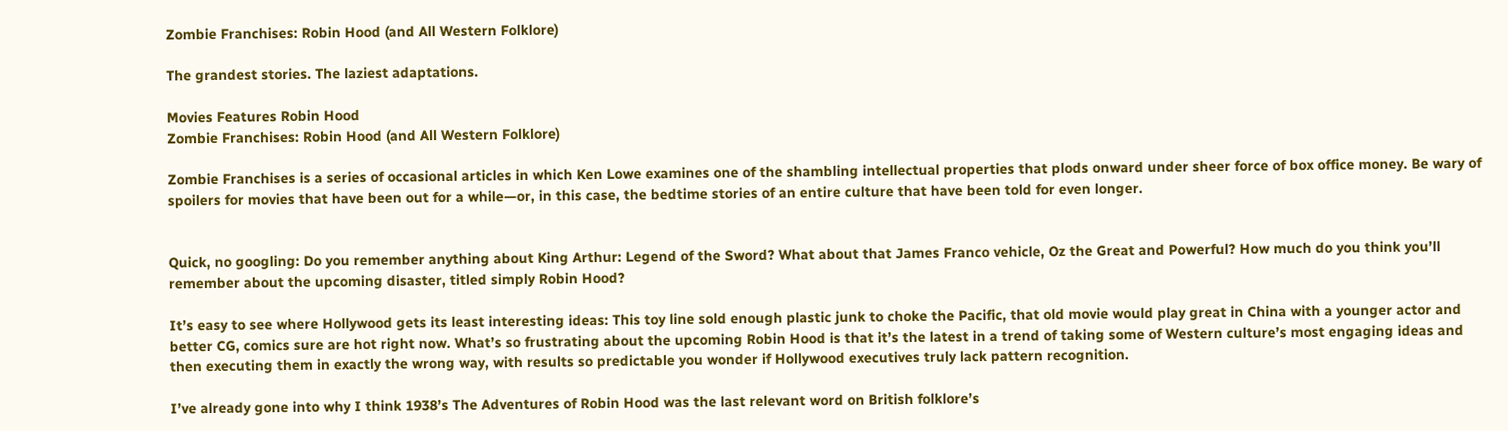Zombie Franchises: Robin Hood (and All Western Folklore)

The grandest stories. The laziest adaptations.

Movies Features Robin Hood
Zombie Franchises: Robin Hood (and All Western Folklore)

Zombie Franchises is a series of occasional articles in which Ken Lowe examines one of the shambling intellectual properties that plods onward under sheer force of box office money. Be wary of spoilers for movies that have been out for a while—or, in this case, the bedtime stories of an entire culture that have been told for even longer.


Quick, no googling: Do you remember anything about King Arthur: Legend of the Sword? What about that James Franco vehicle, Oz the Great and Powerful? How much do you think you’ll remember about the upcoming disaster, titled simply Robin Hood?

It’s easy to see where Hollywood gets its least interesting ideas: This toy line sold enough plastic junk to choke the Pacific, that old movie would play great in China with a younger actor and better CG, comics sure are hot right now. What’s so frustrating about the upcoming Robin Hood is that it’s the latest in a trend of taking some of Western culture’s most engaging ideas and then executing them in exactly the wrong way, with results so predictable you wonder if Hollywood executives truly lack pattern recognition.

I’ve already gone into why I think 1938’s The Adventures of Robin Hood was the last relevant word on British folklore’s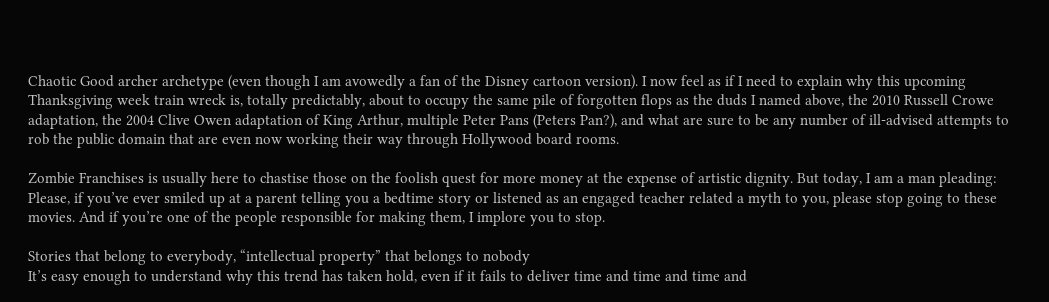Chaotic Good archer archetype (even though I am avowedly a fan of the Disney cartoon version). I now feel as if I need to explain why this upcoming Thanksgiving week train wreck is, totally predictably, about to occupy the same pile of forgotten flops as the duds I named above, the 2010 Russell Crowe adaptation, the 2004 Clive Owen adaptation of King Arthur, multiple Peter Pans (Peters Pan?), and what are sure to be any number of ill-advised attempts to rob the public domain that are even now working their way through Hollywood board rooms.

Zombie Franchises is usually here to chastise those on the foolish quest for more money at the expense of artistic dignity. But today, I am a man pleading: Please, if you’ve ever smiled up at a parent telling you a bedtime story or listened as an engaged teacher related a myth to you, please stop going to these movies. And if you’re one of the people responsible for making them, I implore you to stop.

Stories that belong to everybody, “intellectual property” that belongs to nobody
It’s easy enough to understand why this trend has taken hold, even if it fails to deliver time and time and time and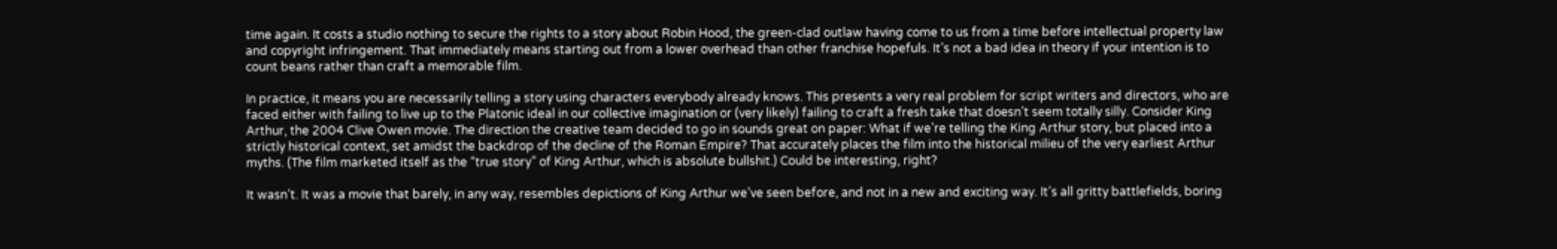time again. It costs a studio nothing to secure the rights to a story about Robin Hood, the green-clad outlaw having come to us from a time before intellectual property law and copyright infringement. That immediately means starting out from a lower overhead than other franchise hopefuls. It’s not a bad idea in theory if your intention is to count beans rather than craft a memorable film.

In practice, it means you are necessarily telling a story using characters everybody already knows. This presents a very real problem for script writers and directors, who are faced either with failing to live up to the Platonic ideal in our collective imagination or (very likely) failing to craft a fresh take that doesn’t seem totally silly. Consider King Arthur, the 2004 Clive Owen movie. The direction the creative team decided to go in sounds great on paper: What if we’re telling the King Arthur story, but placed into a strictly historical context, set amidst the backdrop of the decline of the Roman Empire? That accurately places the film into the historical milieu of the very earliest Arthur myths. (The film marketed itself as the “true story” of King Arthur, which is absolute bullshit.) Could be interesting, right?

It wasn’t. It was a movie that barely, in any way, resembles depictions of King Arthur we’ve seen before, and not in a new and exciting way. It’s all gritty battlefields, boring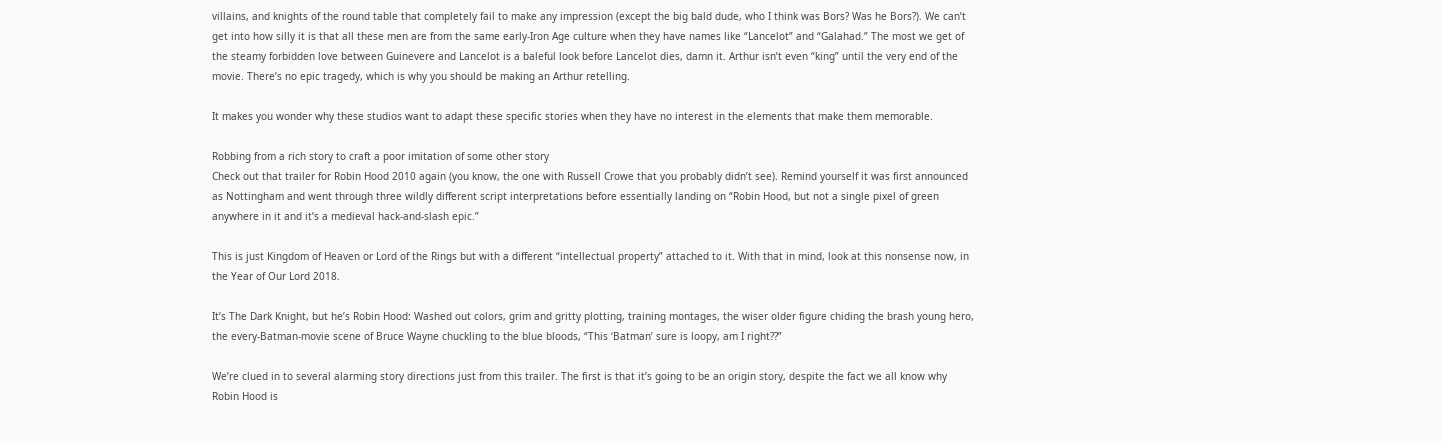villains, and knights of the round table that completely fail to make any impression (except the big bald dude, who I think was Bors? Was he Bors?). We can’t get into how silly it is that all these men are from the same early-Iron Age culture when they have names like “Lancelot” and “Galahad.” The most we get of the steamy forbidden love between Guinevere and Lancelot is a baleful look before Lancelot dies, damn it. Arthur isn’t even “king” until the very end of the movie. There’s no epic tragedy, which is why you should be making an Arthur retelling.

It makes you wonder why these studios want to adapt these specific stories when they have no interest in the elements that make them memorable.

Robbing from a rich story to craft a poor imitation of some other story
Check out that trailer for Robin Hood 2010 again (you know, the one with Russell Crowe that you probably didn’t see). Remind yourself it was first announced as Nottingham and went through three wildly different script interpretations before essentially landing on “Robin Hood, but not a single pixel of green anywhere in it and it’s a medieval hack-and-slash epic.”

This is just Kingdom of Heaven or Lord of the Rings but with a different “intellectual property” attached to it. With that in mind, look at this nonsense now, in the Year of Our Lord 2018.

It’s The Dark Knight, but he’s Robin Hood: Washed out colors, grim and gritty plotting, training montages, the wiser older figure chiding the brash young hero, the every-Batman-movie scene of Bruce Wayne chuckling to the blue bloods, “This ‘Batman’ sure is loopy, am I right??”

We’re clued in to several alarming story directions just from this trailer. The first is that it’s going to be an origin story, despite the fact we all know why Robin Hood is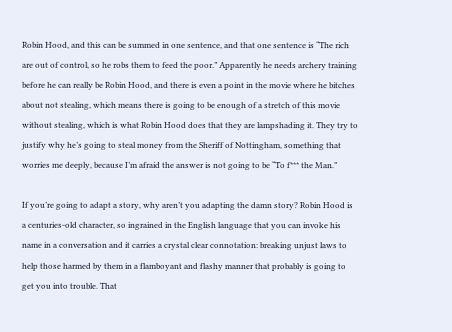Robin Hood, and this can be summed in one sentence, and that one sentence is “The rich are out of control, so he robs them to feed the poor.” Apparently he needs archery training before he can really be Robin Hood, and there is even a point in the movie where he bitches about not stealing, which means there is going to be enough of a stretch of this movie without stealing, which is what Robin Hood does that they are lampshading it. They try to justify why he’s going to steal money from the Sheriff of Nottingham, something that worries me deeply, because I’m afraid the answer is not going to be “To f*** the Man.”

If you’re going to adapt a story, why aren’t you adapting the damn story? Robin Hood is a centuries-old character, so ingrained in the English language that you can invoke his name in a conversation and it carries a crystal clear connotation: breaking unjust laws to help those harmed by them in a flamboyant and flashy manner that probably is going to get you into trouble. That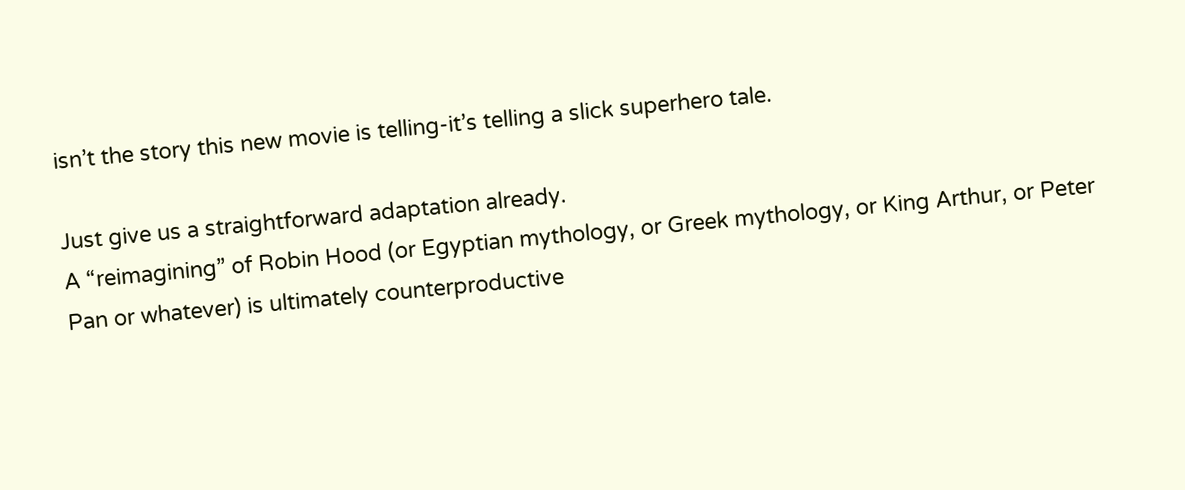isn’t the story this new movie is telling-it’s telling a slick superhero tale.

Just give us a straightforward adaptation already.
A “reimagining” of Robin Hood (or Egyptian mythology, or Greek mythology, or King Arthur, or Peter Pan or whatever) is ultimately counterproductive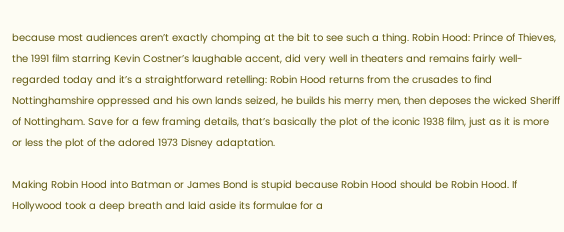because most audiences aren’t exactly chomping at the bit to see such a thing. Robin Hood: Prince of Thieves, the 1991 film starring Kevin Costner’s laughable accent, did very well in theaters and remains fairly well-regarded today and it’s a straightforward retelling: Robin Hood returns from the crusades to find Nottinghamshire oppressed and his own lands seized, he builds his merry men, then deposes the wicked Sheriff of Nottingham. Save for a few framing details, that’s basically the plot of the iconic 1938 film, just as it is more or less the plot of the adored 1973 Disney adaptation.

Making Robin Hood into Batman or James Bond is stupid because Robin Hood should be Robin Hood. If Hollywood took a deep breath and laid aside its formulae for a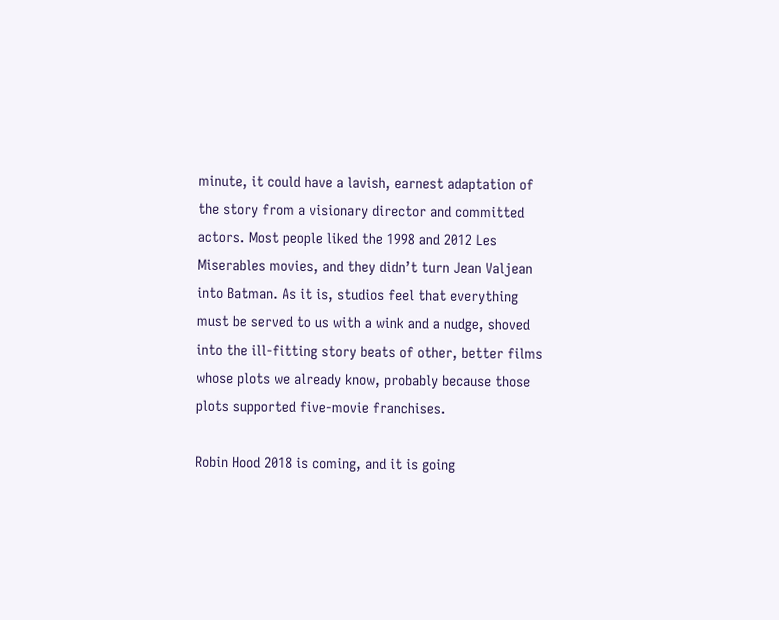minute, it could have a lavish, earnest adaptation of the story from a visionary director and committed actors. Most people liked the 1998 and 2012 Les Miserables movies, and they didn’t turn Jean Valjean into Batman. As it is, studios feel that everything must be served to us with a wink and a nudge, shoved into the ill-fitting story beats of other, better films whose plots we already know, probably because those plots supported five-movie franchises.

Robin Hood 2018 is coming, and it is going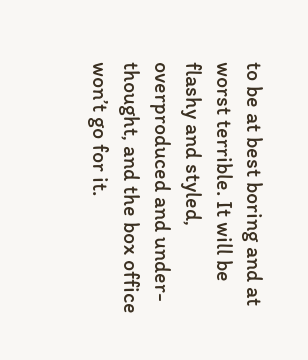to be at best boring and at worst terrible. It will be flashy and styled, overproduced and under-thought, and the box office won’t go for it.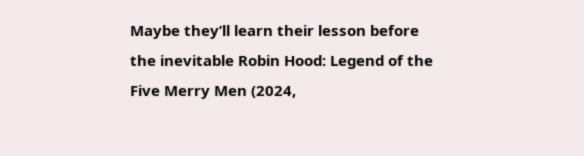Maybe they’ll learn their lesson before the inevitable Robin Hood: Legend of the Five Merry Men (2024,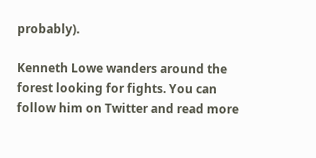probably).

Kenneth Lowe wanders around the forest looking for fights. You can follow him on Twitter and read more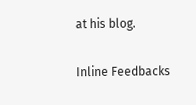at his blog.

Inline Feedbacks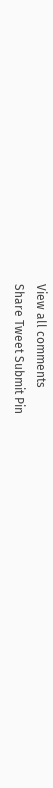View all comments
Share Tweet Submit Pin